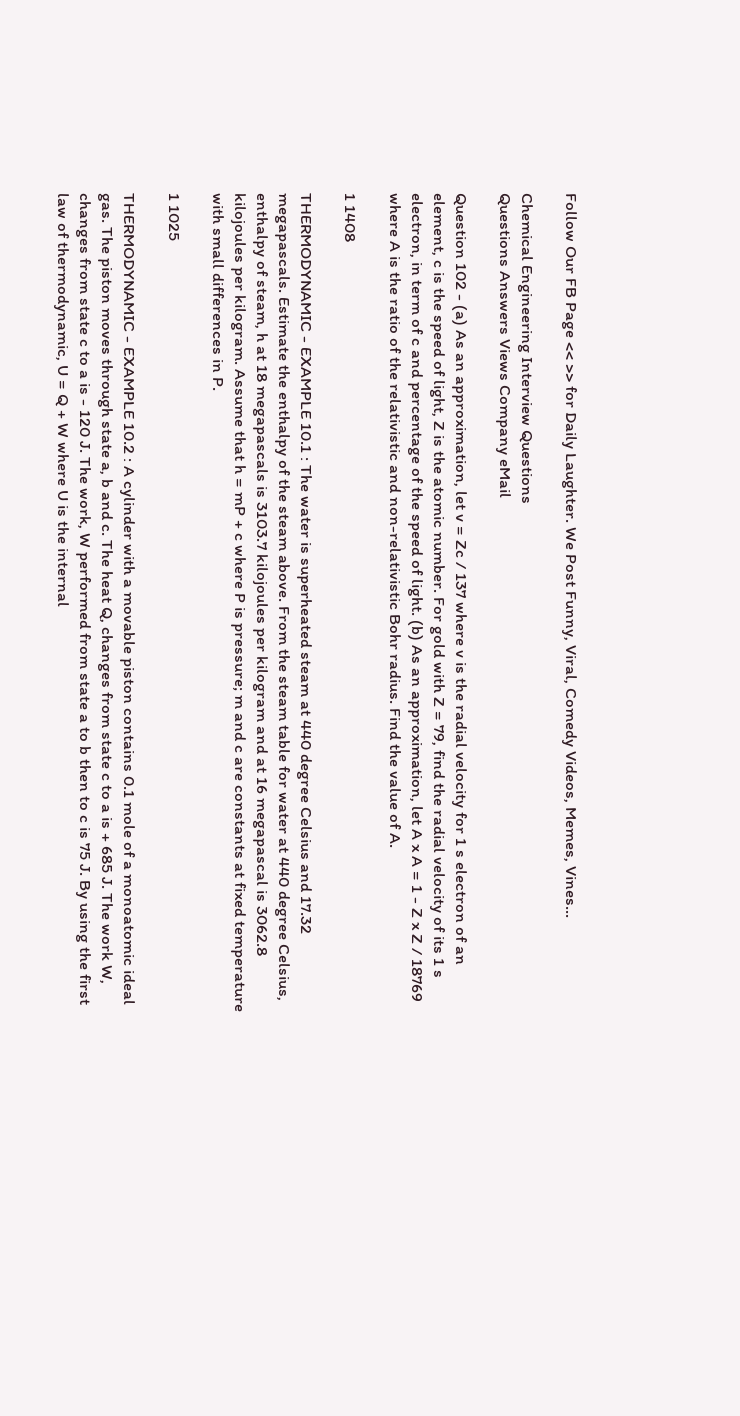Follow Our FB Page << >> for Daily Laughter. We Post Funny, Viral, Comedy Videos, Memes, Vines...

Chemical Engineering Interview Questions
Questions Answers Views Company eMail

Question 102 - (a) As an approximation, let v = Zc / 137 where v is the radial velocity for 1 s electron of an element, c is the speed of light, Z is the atomic number. For gold with Z = 79, find the radial velocity of its 1 s electron, in term of c and percentage of the speed of light. (b) As an approximation, let A x A = 1 - Z x Z / 18769 where A is the ratio of the relativistic and non-relativistic Bohr radius. Find the value of A.

1 1408

THERMODYNAMIC - EXAMPLE 10.1 : The water is superheated steam at 440 degree Celsius and 17.32 megapascals. Estimate the enthalpy of the steam above. From the steam table for water at 440 degree Celsius, enthalpy of steam, h at 18 megapascals is 3103.7 kilojoules per kilogram and at 16 megapascal is 3062.8 kilojoules per kilogram. Assume that h = mP + c where P is pressure; m and c are constants at fixed temperature with small differences in P.

1 1025

THERMODYNAMIC - EXAMPLE 10.2 : A cylinder with a movable piston contains 0.1 mole of a monoatomic ideal gas. The piston moves through state a, b and c. The heat Q, changes from state c to a is + 685 J. The work W, changes from state c to a is - 120 J. The work, W performed from state a to b then to c is 75 J. By using the first law of thermodynamic, U = Q + W where U is the internal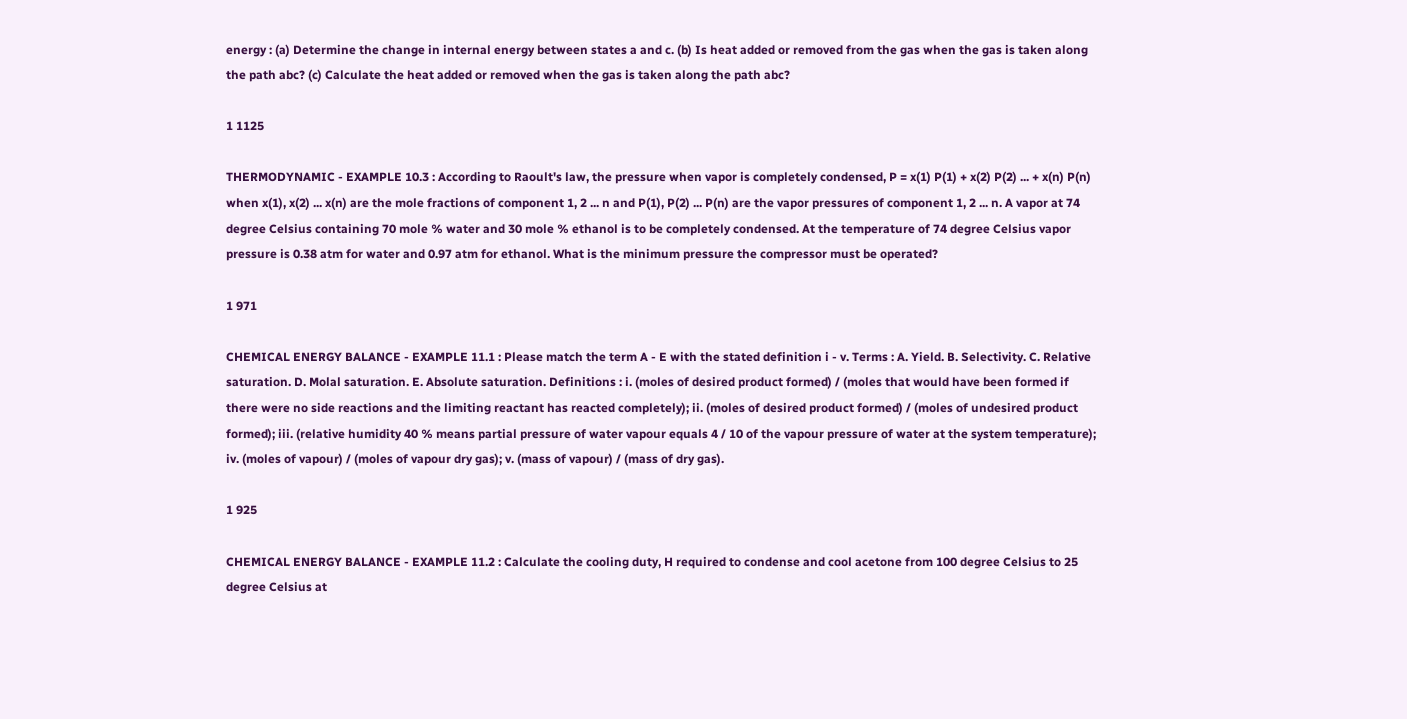energy : (a) Determine the change in internal energy between states a and c. (b) Is heat added or removed from the gas when the gas is taken along the path abc? (c) Calculate the heat added or removed when the gas is taken along the path abc?

1 1125

THERMODYNAMIC - EXAMPLE 10.3 : According to Raoult's law, the pressure when vapor is completely condensed, P = x(1) P(1) + x(2) P(2) ... + x(n) P(n) when x(1), x(2) ... x(n) are the mole fractions of component 1, 2 ... n and P(1), P(2) ... P(n) are the vapor pressures of component 1, 2 ... n. A vapor at 74 degree Celsius containing 70 mole % water and 30 mole % ethanol is to be completely condensed. At the temperature of 74 degree Celsius vapor pressure is 0.38 atm for water and 0.97 atm for ethanol. What is the minimum pressure the compressor must be operated?

1 971

CHEMICAL ENERGY BALANCE - EXAMPLE 11.1 : Please match the term A - E with the stated definition i - v. Terms : A. Yield. B. Selectivity. C. Relative saturation. D. Molal saturation. E. Absolute saturation. Definitions : i. (moles of desired product formed) / (moles that would have been formed if there were no side reactions and the limiting reactant has reacted completely); ii. (moles of desired product formed) / (moles of undesired product formed); iii. (relative humidity 40 % means partial pressure of water vapour equals 4 / 10 of the vapour pressure of water at the system temperature); iv. (moles of vapour) / (moles of vapour dry gas); v. (mass of vapour) / (mass of dry gas).

1 925

CHEMICAL ENERGY BALANCE - EXAMPLE 11.2 : Calculate the cooling duty, H required to condense and cool acetone from 100 degree Celsius to 25 degree Celsius at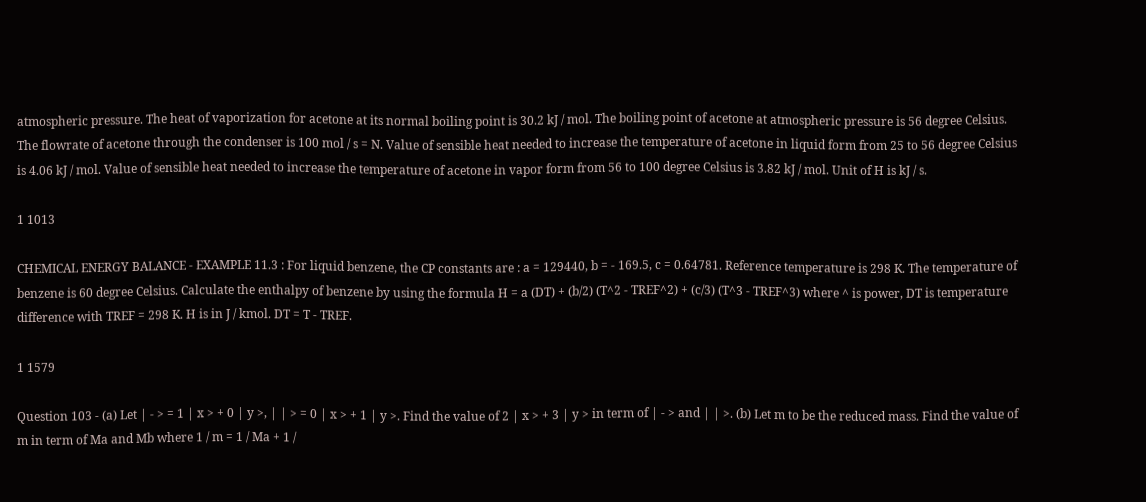atmospheric pressure. The heat of vaporization for acetone at its normal boiling point is 30.2 kJ / mol. The boiling point of acetone at atmospheric pressure is 56 degree Celsius. The flowrate of acetone through the condenser is 100 mol / s = N. Value of sensible heat needed to increase the temperature of acetone in liquid form from 25 to 56 degree Celsius is 4.06 kJ / mol. Value of sensible heat needed to increase the temperature of acetone in vapor form from 56 to 100 degree Celsius is 3.82 kJ / mol. Unit of H is kJ / s.

1 1013

CHEMICAL ENERGY BALANCE - EXAMPLE 11.3 : For liquid benzene, the CP constants are : a = 129440, b = - 169.5, c = 0.64781. Reference temperature is 298 K. The temperature of benzene is 60 degree Celsius. Calculate the enthalpy of benzene by using the formula H = a (DT) + (b/2) (T^2 - TREF^2) + (c/3) (T^3 - TREF^3) where ^ is power, DT is temperature difference with TREF = 298 K. H is in J / kmol. DT = T - TREF.

1 1579

Question 103 - (a) Let | - > = 1 | x > + 0 | y >, | | > = 0 | x > + 1 | y >. Find the value of 2 | x > + 3 | y > in term of | - > and | | >. (b) Let m to be the reduced mass. Find the value of m in term of Ma and Mb where 1 / m = 1 / Ma + 1 /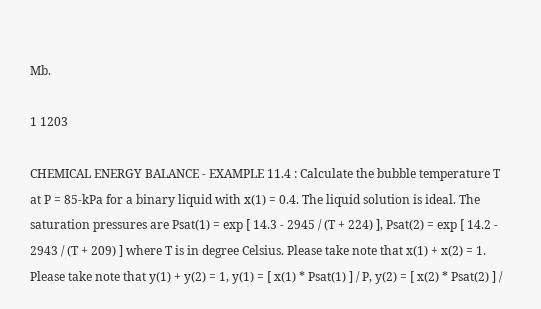Mb.

1 1203

CHEMICAL ENERGY BALANCE - EXAMPLE 11.4 : Calculate the bubble temperature T at P = 85-kPa for a binary liquid with x(1) = 0.4. The liquid solution is ideal. The saturation pressures are Psat(1) = exp [ 14.3 - 2945 / (T + 224) ], Psat(2) = exp [ 14.2 - 2943 / (T + 209) ] where T is in degree Celsius. Please take note that x(1) + x(2) = 1. Please take note that y(1) + y(2) = 1, y(1) = [ x(1) * Psat(1) ] / P, y(2) = [ x(2) * Psat(2) ] /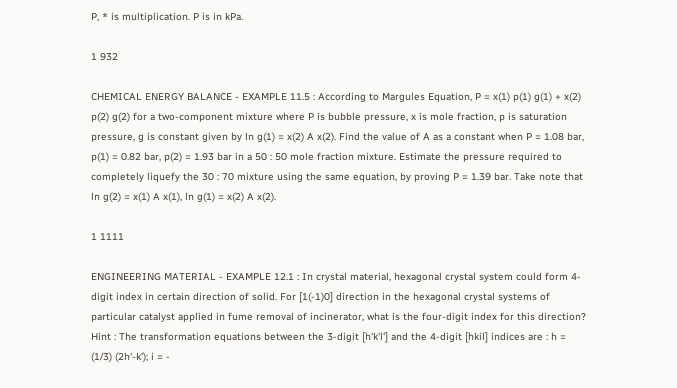P, * is multiplication. P is in kPa.

1 932

CHEMICAL ENERGY BALANCE - EXAMPLE 11.5 : According to Margules Equation, P = x(1) p(1) g(1) + x(2) p(2) g(2) for a two-component mixture where P is bubble pressure, x is mole fraction, p is saturation pressure, g is constant given by ln g(1) = x(2) A x(2). Find the value of A as a constant when P = 1.08 bar, p(1) = 0.82 bar, p(2) = 1.93 bar in a 50 : 50 mole fraction mixture. Estimate the pressure required to completely liquefy the 30 : 70 mixture using the same equation, by proving P = 1.39 bar. Take note that ln g(2) = x(1) A x(1), ln g(1) = x(2) A x(2).

1 1111

ENGINEERING MATERIAL - EXAMPLE 12.1 : In crystal material, hexagonal crystal system could form 4-digit index in certain direction of solid. For [1(-1)0] direction in the hexagonal crystal systems of particular catalyst applied in fume removal of incinerator, what is the four-digit index for this direction? Hint : The transformation equations between the 3-digit [h'k'l'] and the 4-digit [hkil] indices are : h = (1/3) (2h'-k'); i = -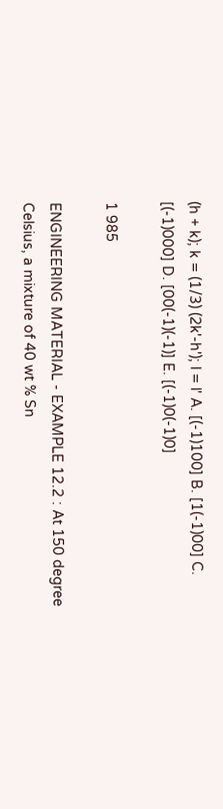(h + k); k = (1/3) (2k'-h'); l = l' A. [(-1)100] B. [1(-1)00] C. [(-1)000] D. [00(-1)(-1)] E. [(-1)0(-1)0]

1 985

ENGINEERING MATERIAL - EXAMPLE 12.2 : At 150 degree Celsius, a mixture of 40 wt % Sn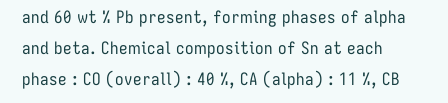and 60 wt % Pb present, forming phases of alpha and beta. Chemical composition of Sn at each phase : CO (overall) : 40 %, CA (alpha) : 11 %, CB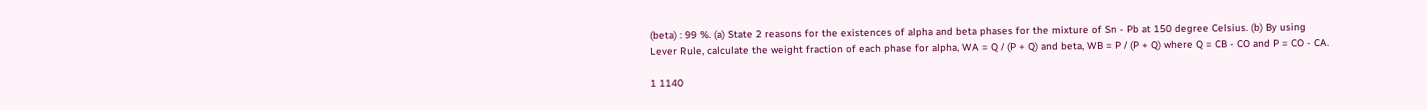(beta) : 99 %. (a) State 2 reasons for the existences of alpha and beta phases for the mixture of Sn - Pb at 150 degree Celsius. (b) By using Lever Rule, calculate the weight fraction of each phase for alpha, WA = Q / (P + Q) and beta, WB = P / (P + Q) where Q = CB - CO and P = CO - CA.

1 1140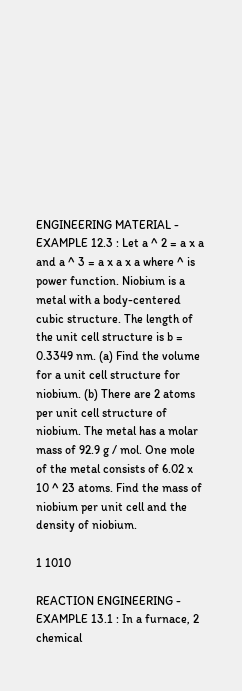ENGINEERING MATERIAL - EXAMPLE 12.3 : Let a ^ 2 = a x a and a ^ 3 = a x a x a where ^ is power function. Niobium is a metal with a body-centered cubic structure. The length of the unit cell structure is b = 0.3349 nm. (a) Find the volume for a unit cell structure for niobium. (b) There are 2 atoms per unit cell structure of niobium. The metal has a molar mass of 92.9 g / mol. One mole of the metal consists of 6.02 x 10 ^ 23 atoms. Find the mass of niobium per unit cell and the density of niobium.

1 1010

REACTION ENGINEERING - EXAMPLE 13.1 : In a furnace, 2 chemical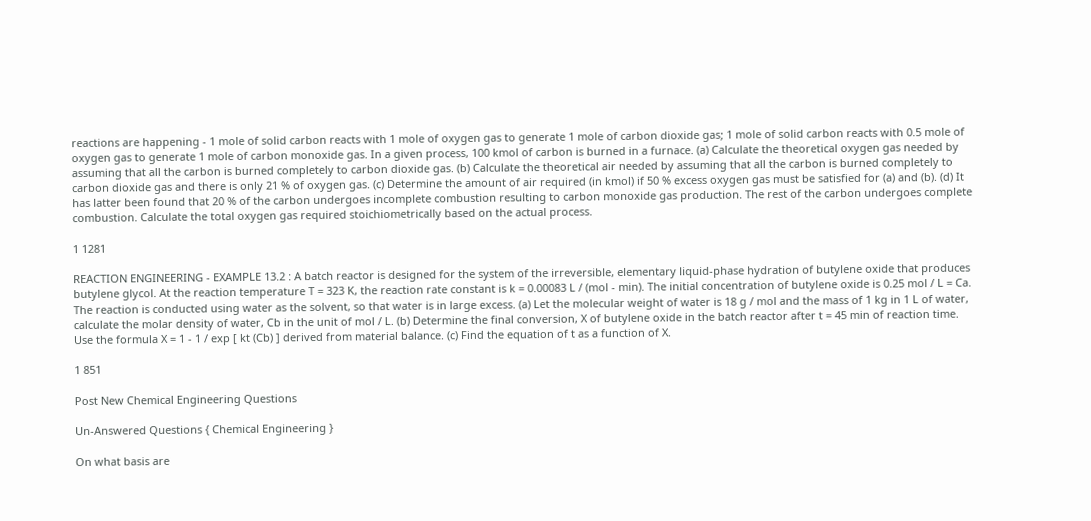reactions are happening - 1 mole of solid carbon reacts with 1 mole of oxygen gas to generate 1 mole of carbon dioxide gas; 1 mole of solid carbon reacts with 0.5 mole of oxygen gas to generate 1 mole of carbon monoxide gas. In a given process, 100 kmol of carbon is burned in a furnace. (a) Calculate the theoretical oxygen gas needed by assuming that all the carbon is burned completely to carbon dioxide gas. (b) Calculate the theoretical air needed by assuming that all the carbon is burned completely to carbon dioxide gas and there is only 21 % of oxygen gas. (c) Determine the amount of air required (in kmol) if 50 % excess oxygen gas must be satisfied for (a) and (b). (d) It has latter been found that 20 % of the carbon undergoes incomplete combustion resulting to carbon monoxide gas production. The rest of the carbon undergoes complete combustion. Calculate the total oxygen gas required stoichiometrically based on the actual process.

1 1281

REACTION ENGINEERING - EXAMPLE 13.2 : A batch reactor is designed for the system of the irreversible, elementary liquid-phase hydration of butylene oxide that produces butylene glycol. At the reaction temperature T = 323 K, the reaction rate constant is k = 0.00083 L / (mol - min). The initial concentration of butylene oxide is 0.25 mol / L = Ca. The reaction is conducted using water as the solvent, so that water is in large excess. (a) Let the molecular weight of water is 18 g / mol and the mass of 1 kg in 1 L of water, calculate the molar density of water, Cb in the unit of mol / L. (b) Determine the final conversion, X of butylene oxide in the batch reactor after t = 45 min of reaction time. Use the formula X = 1 - 1 / exp [ kt (Cb) ] derived from material balance. (c) Find the equation of t as a function of X.

1 851

Post New Chemical Engineering Questions

Un-Answered Questions { Chemical Engineering }

On what basis are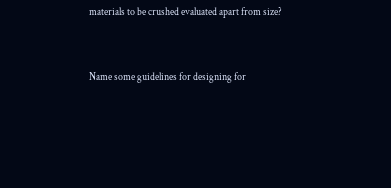materials to be crushed evaluated apart from size?


Name some guidelines for designing for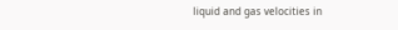liquid and gas velocities in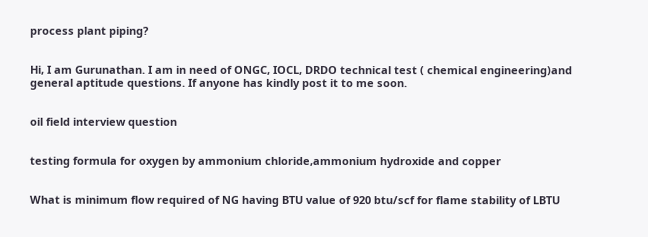process plant piping?


Hi, I am Gurunathan. I am in need of ONGC, IOCL, DRDO technical test ( chemical engineering)and general aptitude questions. If anyone has kindly post it to me soon.


oil field interview question


testing formula for oxygen by ammonium chloride,ammonium hydroxide and copper


What is minimum flow required of NG having BTU value of 920 btu/scf for flame stability of LBTU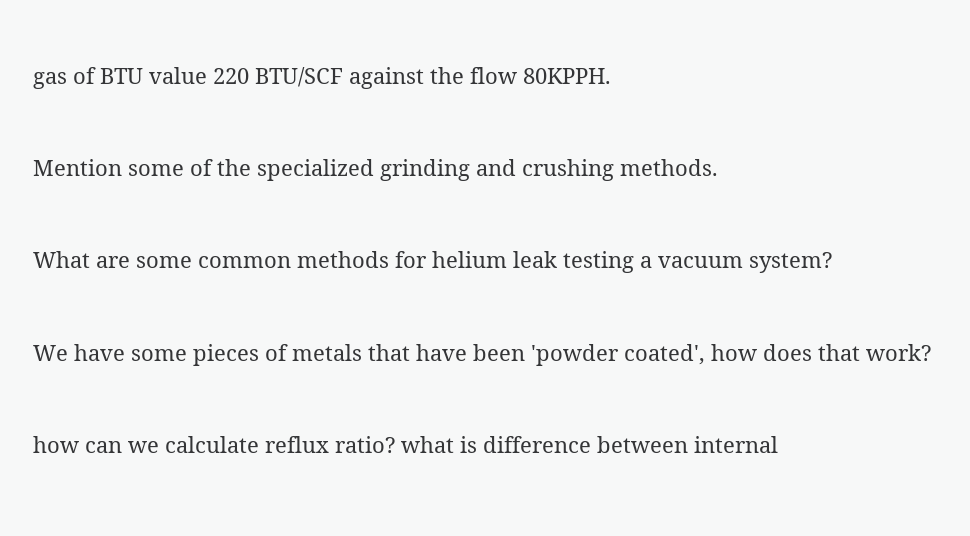gas of BTU value 220 BTU/SCF against the flow 80KPPH.


Mention some of the specialized grinding and crushing methods.


What are some common methods for helium leak testing a vacuum system?


We have some pieces of metals that have been 'powder coated', how does that work?


how can we calculate reflux ratio? what is difference between internal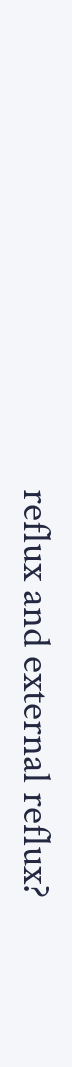reflux and external reflux?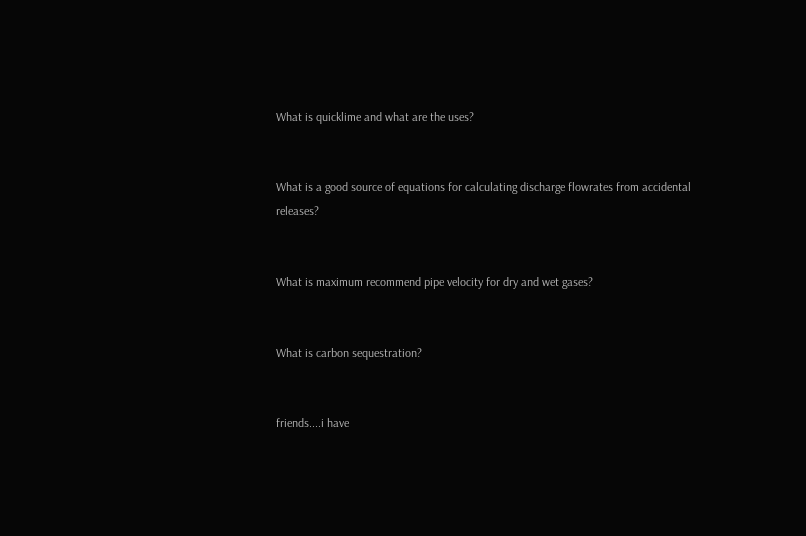What is quicklime and what are the uses?


What is a good source of equations for calculating discharge flowrates from accidental releases?


What is maximum recommend pipe velocity for dry and wet gases?


What is carbon sequestration?


friends....i have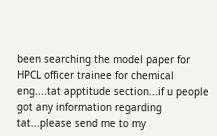been searching the model paper for HPCL officer trainee for chemical eng....tat apptitude section...if u people got any information regarding tat...please send me to my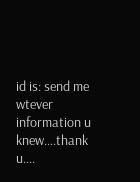id is: send me wtever information u knew....thank u....